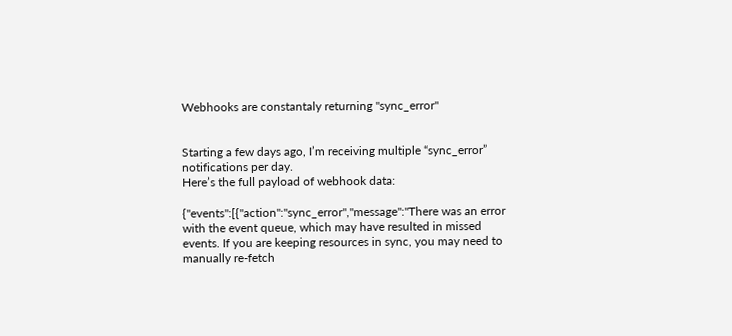Webhooks are constantaly returning "sync_error"


Starting a few days ago, I’m receiving multiple “sync_error” notifications per day.
Here’s the full payload of webhook data:

{"events":[{"action":"sync_error","message":"There was an error with the event queue, which may have resulted in missed events. If you are keeping resources in sync, you may need to manually re-fetch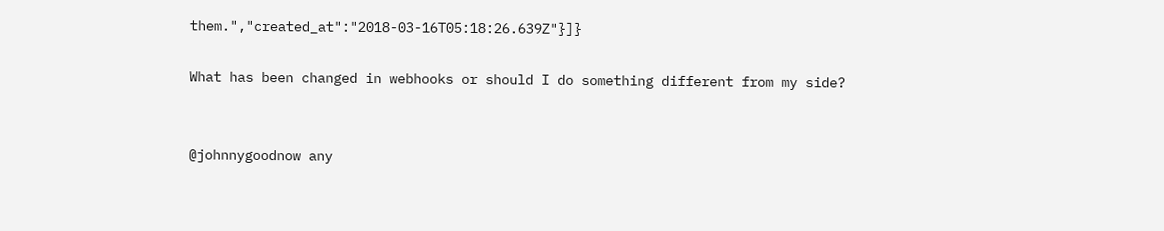them.","created_at":"2018-03-16T05:18:26.639Z"}]}

What has been changed in webhooks or should I do something different from my side?


@johnnygoodnow any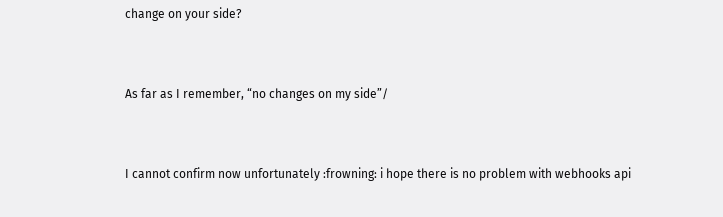change on your side?


As far as I remember, “no changes on my side”/


I cannot confirm now unfortunately :frowning: i hope there is no problem with webhooks api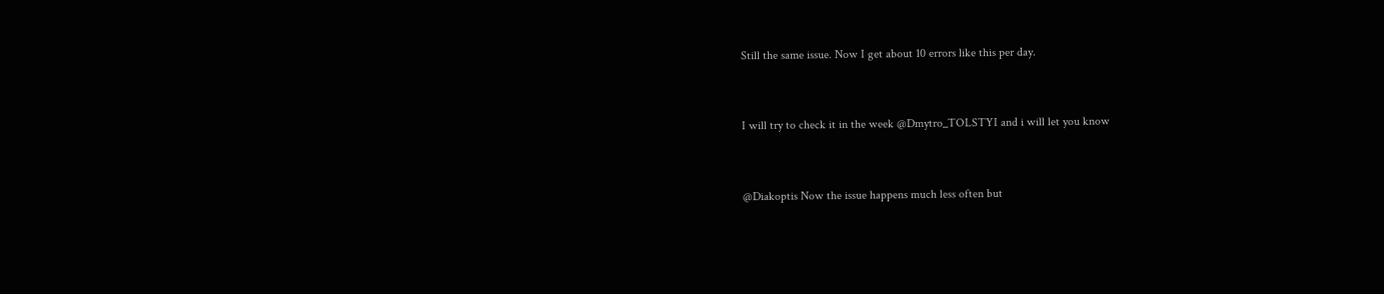Still the same issue. Now I get about 10 errors like this per day.


I will try to check it in the week @Dmytro_TOLSTYI and i will let you know


@Diakoptis Now the issue happens much less often but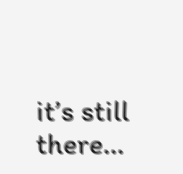it’s still there…